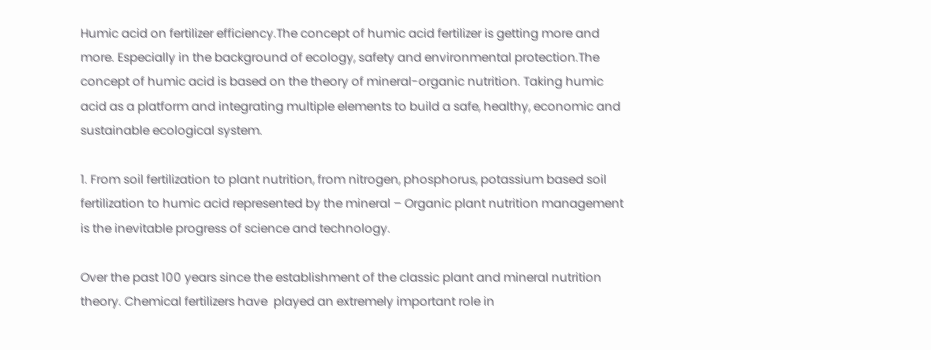Humic acid on fertilizer efficiency.The concept of humic acid fertilizer is getting more and more. Especially in the background of ecology, safety and environmental protection.The concept of humic acid is based on the theory of mineral-organic nutrition. Taking humic acid as a platform and integrating multiple elements to build a safe, healthy, economic and sustainable ecological system.

1. From soil fertilization to plant nutrition, from nitrogen, phosphorus, potassium based soil fertilization to humic acid represented by the mineral – Organic plant nutrition management is the inevitable progress of science and technology.

Over the past 100 years since the establishment of the classic plant and mineral nutrition theory. Chemical fertilizers have  played an extremely important role in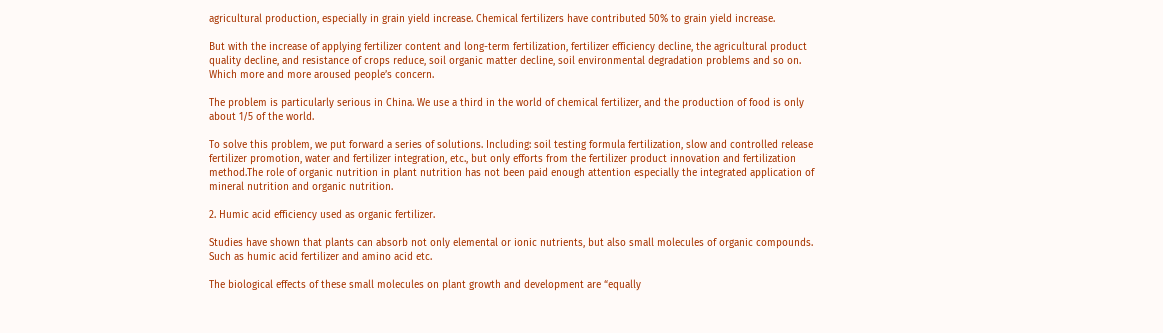agricultural production, especially in grain yield increase. Chemical fertilizers have contributed 50% to grain yield increase.

But with the increase of applying fertilizer content and long-term fertilization, fertilizer efficiency decline, the agricultural product quality decline, and resistance of crops reduce, soil organic matter decline, soil environmental degradation problems and so on.  Which more and more aroused people’s concern.

The problem is particularly serious in China. We use a third in the world of chemical fertilizer, and the production of food is only about 1/5 of the world.

To solve this problem, we put forward a series of solutions. Including: soil testing formula fertilization, slow and controlled release fertilizer promotion, water and fertilizer integration, etc., but only efforts from the fertilizer product innovation and fertilization method.The role of organic nutrition in plant nutrition has not been paid enough attention especially the integrated application of mineral nutrition and organic nutrition.

2. Humic acid efficiency used as organic fertilizer.

Studies have shown that plants can absorb not only elemental or ionic nutrients, but also small molecules of organic compounds.  Such as humic acid fertilizer and amino acid etc.

The biological effects of these small molecules on plant growth and development are “equally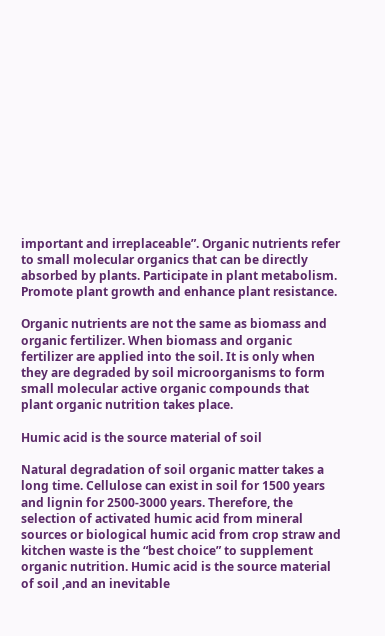important and irreplaceable”. Organic nutrients refer to small molecular organics that can be directly absorbed by plants. Participate in plant metabolism. Promote plant growth and enhance plant resistance.

Organic nutrients are not the same as biomass and organic fertilizer. When biomass and organic fertilizer are applied into the soil. It is only when they are degraded by soil microorganisms to form small molecular active organic compounds that plant organic nutrition takes place.

Humic acid is the source material of soil

Natural degradation of soil organic matter takes a long time. Cellulose can exist in soil for 1500 years and lignin for 2500-3000 years. Therefore, the selection of activated humic acid from mineral sources or biological humic acid from crop straw and kitchen waste is the “best choice” to supplement organic nutrition. Humic acid is the source material of soil ,and an inevitable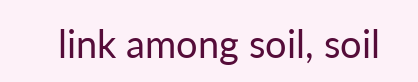link among soil, soil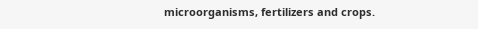microorganisms, fertilizers and crops.